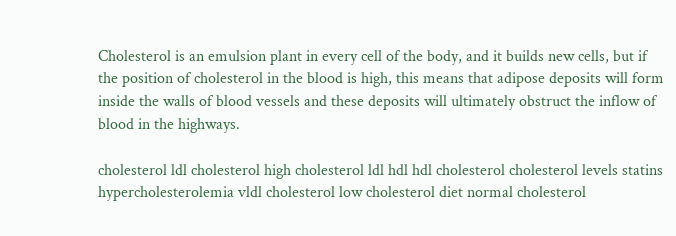Cholesterol is an emulsion plant in every cell of the body, and it builds new cells, but if the position of cholesterol in the blood is high, this means that adipose deposits will form inside the walls of blood vessels and these deposits will ultimately obstruct the inflow of blood in the highways.

cholesterol ldl cholesterol high cholesterol ldl hdl hdl cholesterol cholesterol levels statins hypercholesterolemia vldl cholesterol low cholesterol diet normal cholesterol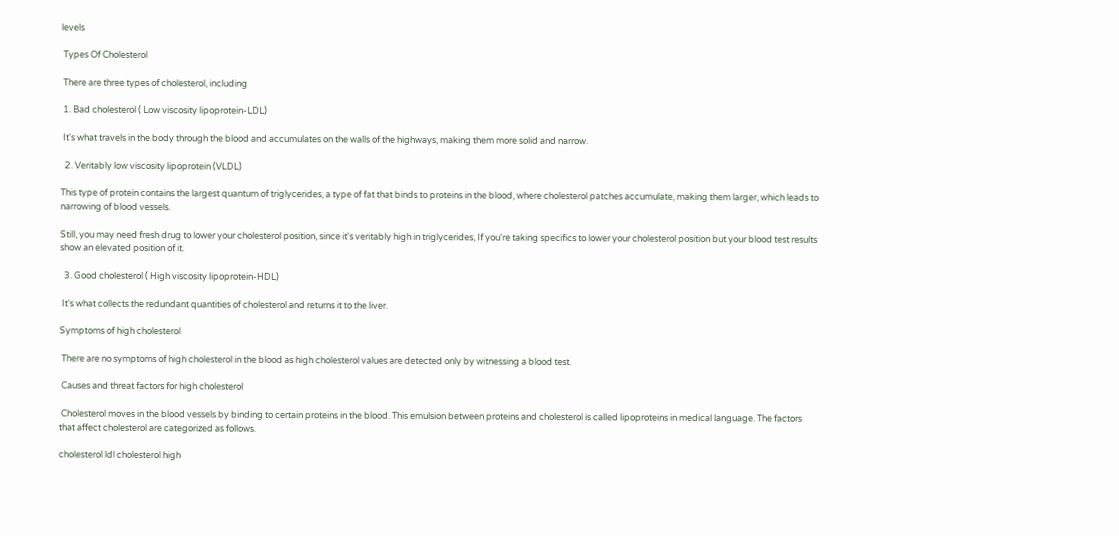levels

 Types Of Cholesterol

 There are three types of cholesterol, including

 1. Bad cholesterol ( Low viscosity lipoprotein-LDL)

 It's what travels in the body through the blood and accumulates on the walls of the highways, making them more solid and narrow.

  2. Veritably low viscosity lipoprotein (VLDL)

This type of protein contains the largest quantum of triglycerides, a type of fat that binds to proteins in the blood, where cholesterol patches accumulate, making them larger, which leads to narrowing of blood vessels.

Still, you may need fresh drug to lower your cholesterol position, since it's veritably high in triglycerides, If you're taking specifics to lower your cholesterol position but your blood test results show an elevated position of it.

  3. Good cholesterol ( High viscosity lipoprotein-HDL)

 It's what collects the redundant quantities of cholesterol and returns it to the liver.

Symptoms of high cholesterol

 There are no symptoms of high cholesterol in the blood as high cholesterol values are detected only by witnessing a blood test.

 Causes and threat factors for high cholesterol

 Cholesterol moves in the blood vessels by binding to certain proteins in the blood. This emulsion between proteins and cholesterol is called lipoproteins in medical language. The factors that affect cholesterol are categorized as follows.

cholesterol ldl cholesterol high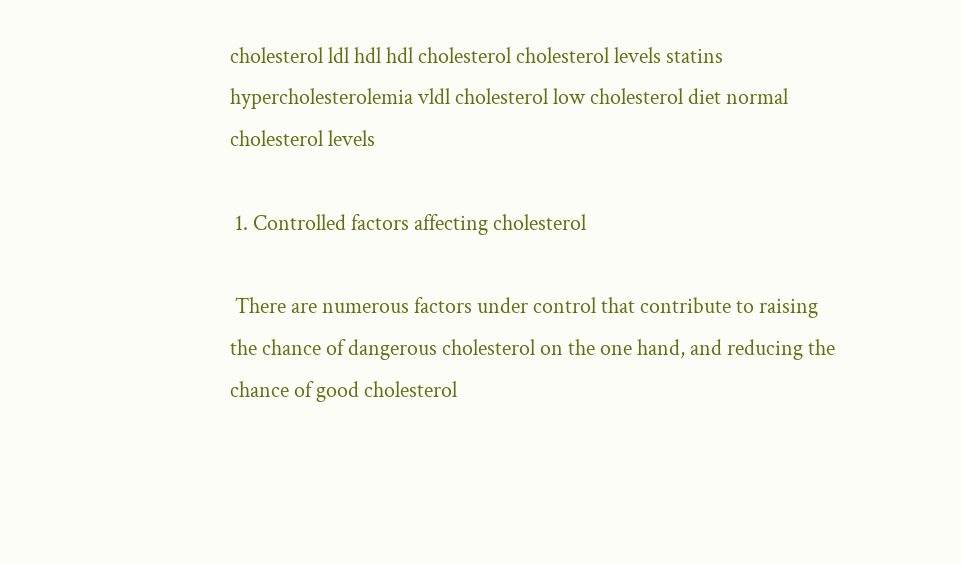cholesterol ldl hdl hdl cholesterol cholesterol levels statins hypercholesterolemia vldl cholesterol low cholesterol diet normal cholesterol levels

 1. Controlled factors affecting cholesterol

 There are numerous factors under control that contribute to raising the chance of dangerous cholesterol on the one hand, and reducing the chance of good cholesterol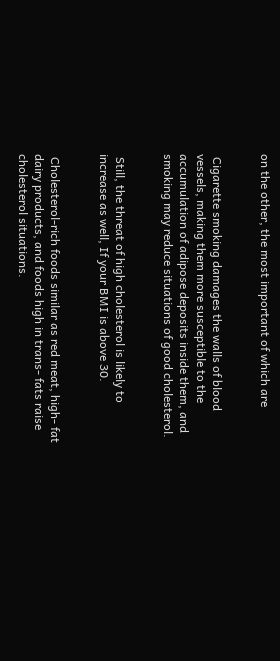on the other, the most important of which are


 Cigarette smoking damages the walls of blood vessels, making them more susceptible to the accumulation of adipose deposits inside them, and smoking may reduce situations of good cholesterol.


 Still, the threat of high cholesterol is likely to increase as well, If your BMI is above 30.


 Cholesterol-rich foods similar as red meat, high- fat dairy products, and foods high in trans- fats raise cholesterol situations.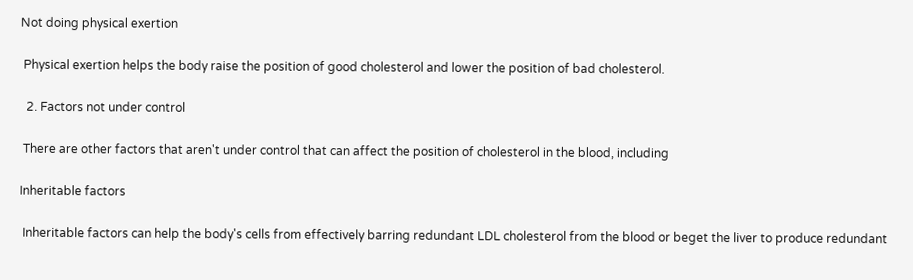Not doing physical exertion

 Physical exertion helps the body raise the position of good cholesterol and lower the position of bad cholesterol.

  2. Factors not under control

 There are other factors that aren't under control that can affect the position of cholesterol in the blood, including

Inheritable factors

 Inheritable factors can help the body's cells from effectively barring redundant LDL cholesterol from the blood or beget the liver to produce redundant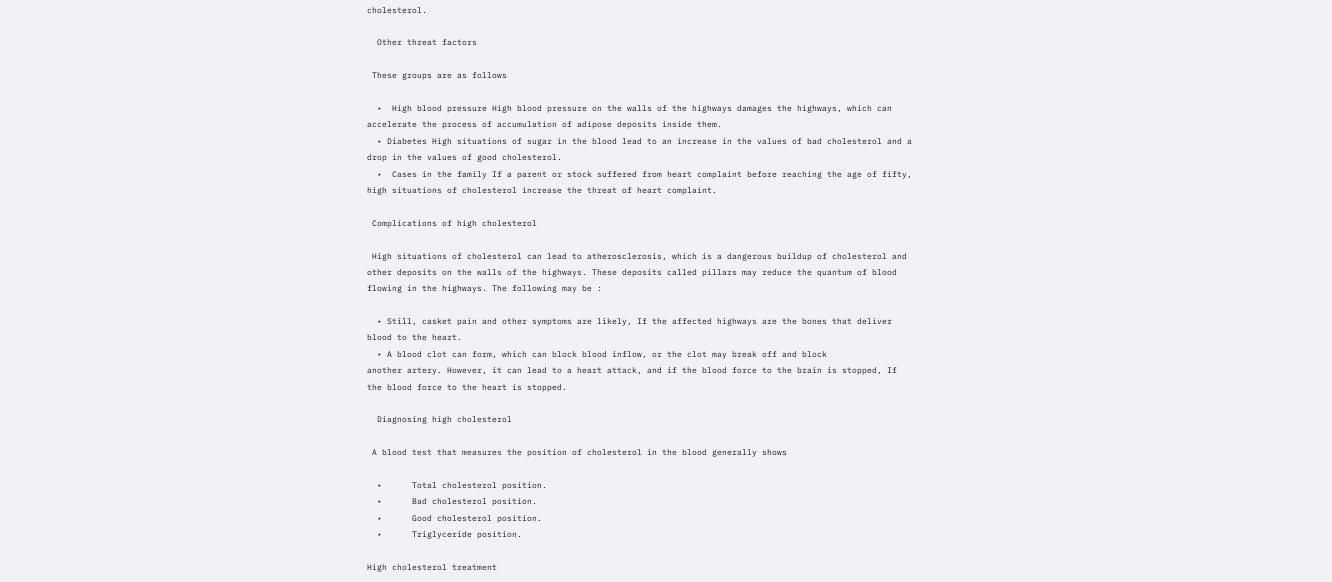cholesterol.

  Other threat factors

 These groups are as follows

  •  High blood pressure High blood pressure on the walls of the highways damages the highways, which can accelerate the process of accumulation of adipose deposits inside them.
  • Diabetes High situations of sugar in the blood lead to an increase in the values of bad cholesterol and a drop in the values of good cholesterol.
  •  Cases in the family If a parent or stock suffered from heart complaint before reaching the age of fifty, high situations of cholesterol increase the threat of heart complaint.

 Complications of high cholesterol

 High situations of cholesterol can lead to atherosclerosis, which is a dangerous buildup of cholesterol and other deposits on the walls of the highways. These deposits called pillars may reduce the quantum of blood flowing in the highways. The following may be :

  • Still, casket pain and other symptoms are likely, If the affected highways are the bones that deliver blood to the heart.
  • A blood clot can form, which can block blood inflow, or the clot may break off and block
another artery. However, it can lead to a heart attack, and if the blood force to the brain is stopped, If the blood force to the heart is stopped.

  Diagnosing high cholesterol

 A blood test that measures the position of cholesterol in the blood generally shows

  •      Total cholesterol position.
  •      Bad cholesterol position.
  •      Good cholesterol position.
  •      Triglyceride position.

High cholesterol treatment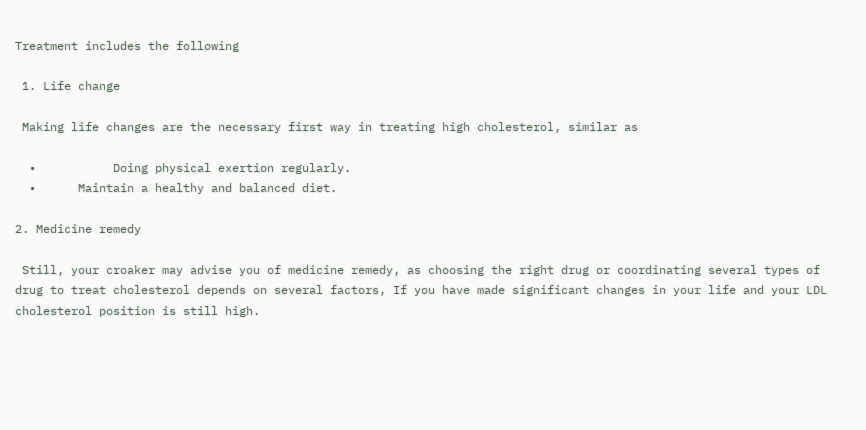Treatment includes the following

 1. Life change

 Making life changes are the necessary first way in treating high cholesterol, similar as

  •           Doing physical exertion regularly.
  •      Maintain a healthy and balanced diet.

2. Medicine remedy

 Still, your croaker may advise you of medicine remedy, as choosing the right drug or coordinating several types of drug to treat cholesterol depends on several factors, If you have made significant changes in your life and your LDL cholesterol position is still high.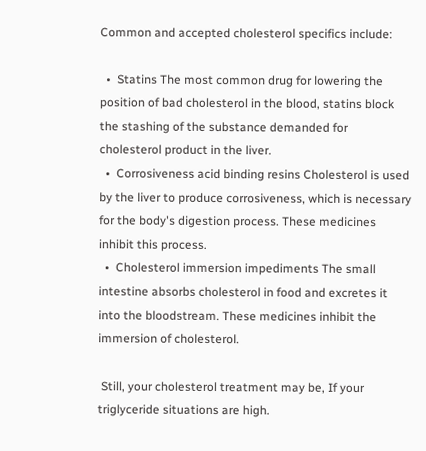Common and accepted cholesterol specifics include:

  •  Statins The most common drug for lowering the position of bad cholesterol in the blood, statins block the stashing of the substance demanded for cholesterol product in the liver.
  •  Corrosiveness acid binding resins Cholesterol is used by the liver to produce corrosiveness, which is necessary for the body's digestion process. These medicines inhibit this process.
  •  Cholesterol immersion impediments The small intestine absorbs cholesterol in food and excretes it into the bloodstream. These medicines inhibit the immersion of cholesterol.

 Still, your cholesterol treatment may be, If your triglyceride situations are high.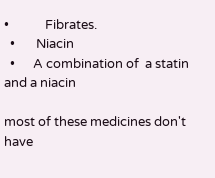•            Fibrates.
  •       Niacin
  •      A combination of  a statin and a niacin

most of these medicines don't have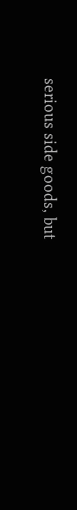serious side goods, but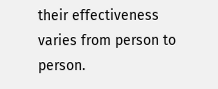their effectiveness varies from person to person.